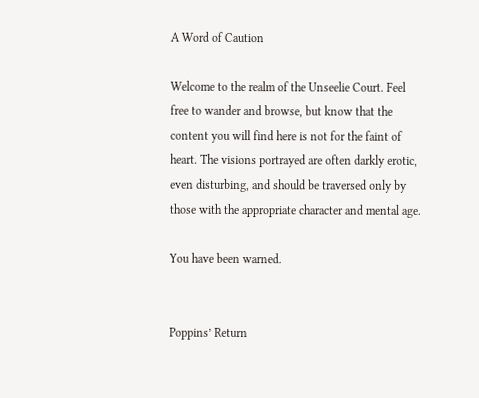A Word of Caution

Welcome to the realm of the Unseelie Court. Feel free to wander and browse, but know that the content you will find here is not for the faint of heart. The visions portrayed are often darkly erotic, even disturbing, and should be traversed only by those with the appropriate character and mental age.

You have been warned.


Poppins’ Return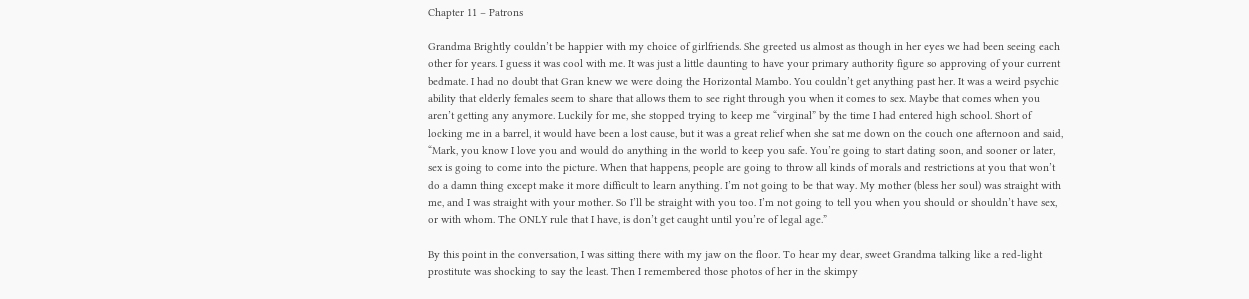Chapter 11 – Patrons

Grandma Brightly couldn’t be happier with my choice of girlfriends. She greeted us almost as though in her eyes we had been seeing each other for years. I guess it was cool with me. It was just a little daunting to have your primary authority figure so approving of your current bedmate. I had no doubt that Gran knew we were doing the Horizontal Mambo. You couldn’t get anything past her. It was a weird psychic ability that elderly females seem to share that allows them to see right through you when it comes to sex. Maybe that comes when you aren’t getting any anymore. Luckily for me, she stopped trying to keep me “virginal” by the time I had entered high school. Short of locking me in a barrel, it would have been a lost cause, but it was a great relief when she sat me down on the couch one afternoon and said, “Mark, you know I love you and would do anything in the world to keep you safe. You’re going to start dating soon, and sooner or later, sex is going to come into the picture. When that happens, people are going to throw all kinds of morals and restrictions at you that won’t do a damn thing except make it more difficult to learn anything. I’m not going to be that way. My mother (bless her soul) was straight with me, and I was straight with your mother. So I’ll be straight with you too. I’m not going to tell you when you should or shouldn’t have sex, or with whom. The ONLY rule that I have, is don’t get caught until you’re of legal age.”

By this point in the conversation, I was sitting there with my jaw on the floor. To hear my dear, sweet Grandma talking like a red-light prostitute was shocking to say the least. Then I remembered those photos of her in the skimpy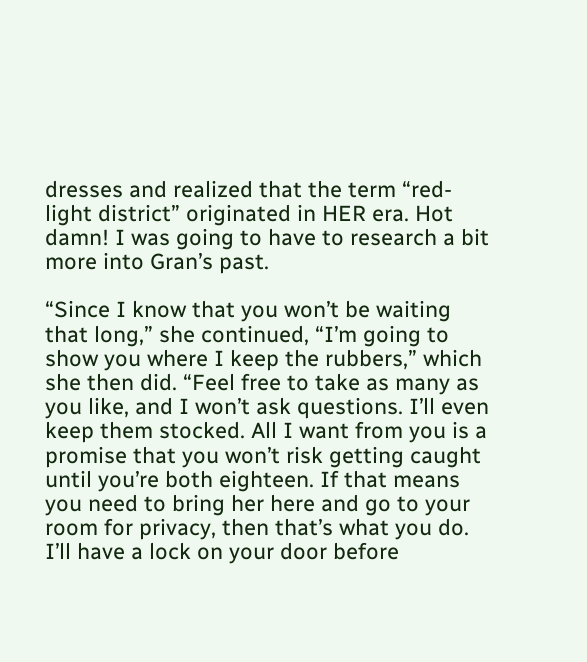dresses and realized that the term “red-light district” originated in HER era. Hot damn! I was going to have to research a bit more into Gran’s past.

“Since I know that you won’t be waiting that long,” she continued, “I’m going to show you where I keep the rubbers,” which she then did. “Feel free to take as many as you like, and I won’t ask questions. I’ll even keep them stocked. All I want from you is a promise that you won’t risk getting caught until you’re both eighteen. If that means you need to bring her here and go to your room for privacy, then that’s what you do. I’ll have a lock on your door before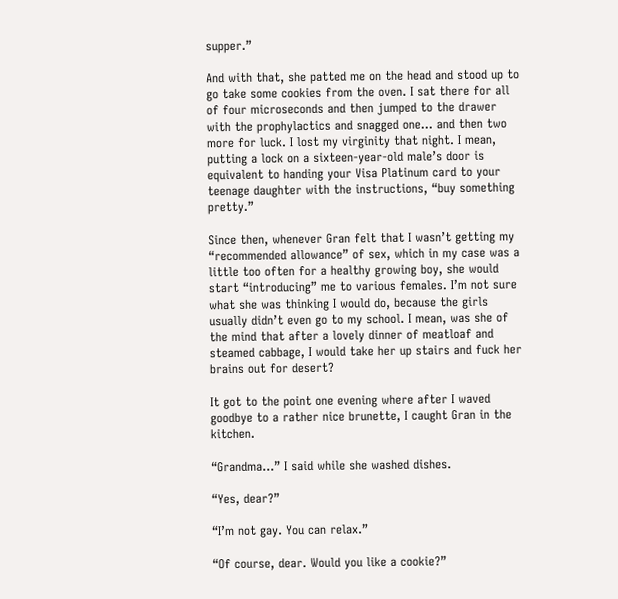supper.”

And with that, she patted me on the head and stood up to go take some cookies from the oven. I sat there for all of four microseconds and then jumped to the drawer with the prophylactics and snagged one… and then two more for luck. I lost my virginity that night. I mean, putting a lock on a sixteen-year-old male’s door is equivalent to handing your Visa Platinum card to your teenage daughter with the instructions, “buy something pretty.”

Since then, whenever Gran felt that I wasn’t getting my “recommended allowance” of sex, which in my case was a little too often for a healthy growing boy, she would start “introducing” me to various females. I’m not sure what she was thinking I would do, because the girls usually didn’t even go to my school. I mean, was she of the mind that after a lovely dinner of meatloaf and steamed cabbage, I would take her up stairs and fuck her brains out for desert?

It got to the point one evening where after I waved goodbye to a rather nice brunette, I caught Gran in the kitchen.

“Grandma…” I said while she washed dishes.

“Yes, dear?”

“I’m not gay. You can relax.”

“Of course, dear. Would you like a cookie?”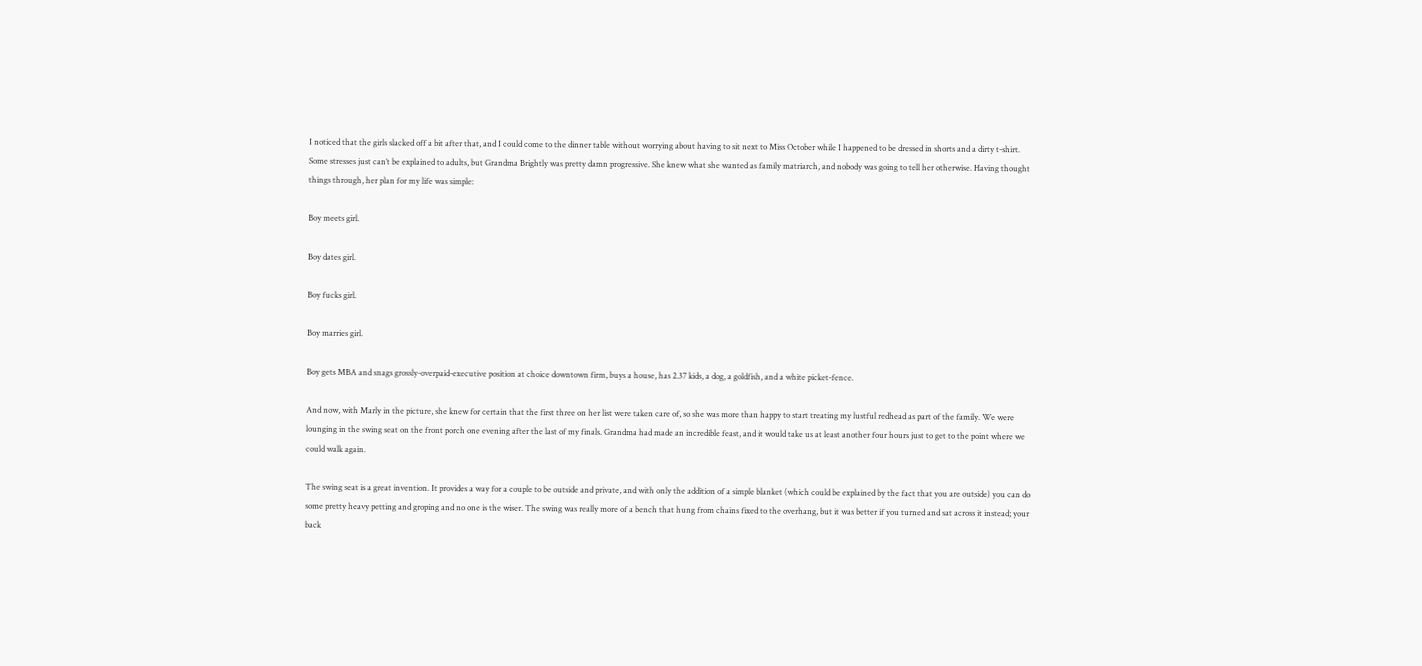I noticed that the girls slacked off a bit after that, and I could come to the dinner table without worrying about having to sit next to Miss October while I happened to be dressed in shorts and a dirty t-shirt. Some stresses just can’t be explained to adults, but Grandma Brightly was pretty damn progressive. She knew what she wanted as family matriarch, and nobody was going to tell her otherwise. Having thought things through, her plan for my life was simple:

Boy meets girl.

Boy dates girl.

Boy fucks girl.

Boy marries girl.

Boy gets MBA and snags grossly-overpaid-executive position at choice downtown firm, buys a house, has 2.37 kids, a dog, a goldfish, and a white picket-fence.

And now, with Marly in the picture, she knew for certain that the first three on her list were taken care of, so she was more than happy to start treating my lustful redhead as part of the family. We were lounging in the swing seat on the front porch one evening after the last of my finals. Grandma had made an incredible feast, and it would take us at least another four hours just to get to the point where we could walk again.

The swing seat is a great invention. It provides a way for a couple to be outside and private, and with only the addition of a simple blanket (which could be explained by the fact that you are outside) you can do some pretty heavy petting and groping and no one is the wiser. The swing was really more of a bench that hung from chains fixed to the overhang, but it was better if you turned and sat across it instead; your back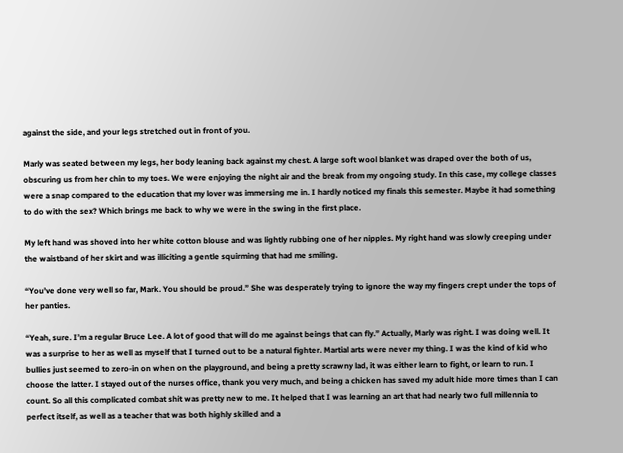against the side, and your legs stretched out in front of you.

Marly was seated between my legs, her body leaning back against my chest. A large soft wool blanket was draped over the both of us, obscuring us from her chin to my toes. We were enjoying the night air and the break from my ongoing study. In this case, my college classes were a snap compared to the education that my lover was immersing me in. I hardly noticed my finals this semester. Maybe it had something to do with the sex? Which brings me back to why we were in the swing in the first place.

My left hand was shoved into her white cotton blouse and was lightly rubbing one of her nipples. My right hand was slowly creeping under the waistband of her skirt and was illiciting a gentle squirming that had me smiling.

“You’ve done very well so far, Mark. You should be proud.” She was desperately trying to ignore the way my fingers crept under the tops of her panties.

“Yeah, sure. I’m a regular Bruce Lee. A lot of good that will do me against beings that can fly.” Actually, Marly was right. I was doing well. It was a surprise to her as well as myself that I turned out to be a natural fighter. Martial arts were never my thing. I was the kind of kid who bullies just seemed to zero-in on when on the playground, and being a pretty scrawny lad, it was either learn to fight, or learn to run. I choose the latter. I stayed out of the nurses office, thank you very much, and being a chicken has saved my adult hide more times than I can count. So all this complicated combat shit was pretty new to me. It helped that I was learning an art that had nearly two full millennia to perfect itself, as well as a teacher that was both highly skilled and a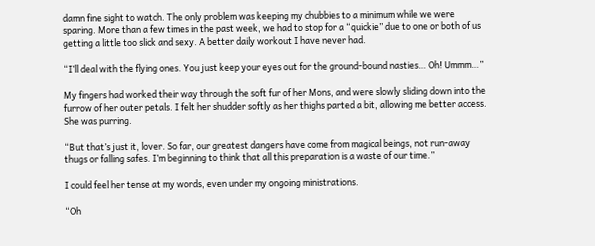damn fine sight to watch. The only problem was keeping my chubbies to a minimum while we were sparing. More than a few times in the past week, we had to stop for a “quickie” due to one or both of us getting a little too slick and sexy. A better daily workout I have never had.

“I’ll deal with the flying ones. You just keep your eyes out for the ground-bound nasties… Oh! Ummm…”

My fingers had worked their way through the soft fur of her Mons, and were slowly sliding down into the furrow of her outer petals. I felt her shudder softly as her thighs parted a bit, allowing me better access. She was purring.

“But that’s just it, lover. So far, our greatest dangers have come from magical beings, not run-away thugs or falling safes. I’m beginning to think that all this preparation is a waste of our time.”

I could feel her tense at my words, even under my ongoing ministrations.

“Oh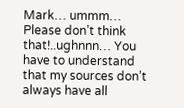Mark… ummm… Please don’t think that!..ughnnn… You have to understand that my sources don’t always have all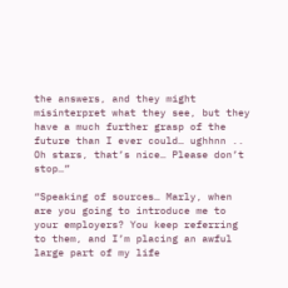the answers, and they might misinterpret what they see, but they have a much further grasp of the future than I ever could… ughhnn .. Oh stars, that’s nice… Please don’t stop…”

“Speaking of sources… Marly, when are you going to introduce me to your employers? You keep referring to them, and I’m placing an awful large part of my life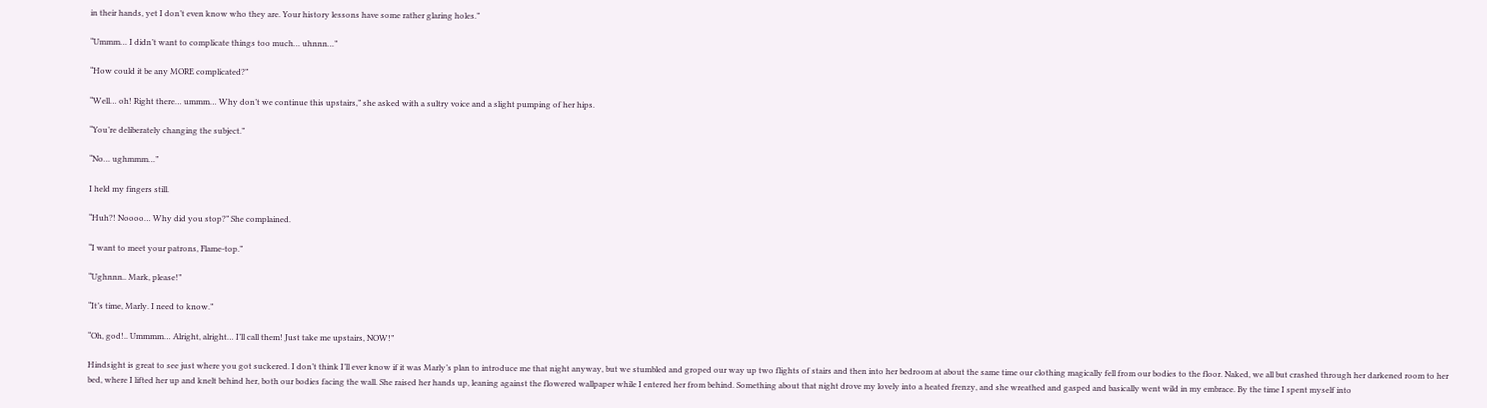in their hands, yet I don’t even know who they are. Your history lessons have some rather glaring holes.”

“Ummm… I didn’t want to complicate things too much… uhnnn…”

“How could it be any MORE complicated?”

“Well… oh! Right there… ummm… Why don’t we continue this upstairs,” she asked with a sultry voice and a slight pumping of her hips.

“You’re deliberately changing the subject.”

“No… ughmmm…”

I held my fingers still.

“Huh?! Noooo… Why did you stop?” She complained.

“I want to meet your patrons, Flame-top.”

“Ughnnn.. Mark, please!”

“It’s time, Marly. I need to know.”

“Oh, god!.. Ummmm… Alright, alright… I’ll call them! Just take me upstairs, NOW!”

Hindsight is great to see just where you got suckered. I don’t think I’ll ever know if it was Marly’s plan to introduce me that night anyway, but we stumbled and groped our way up two flights of stairs and then into her bedroom at about the same time our clothing magically fell from our bodies to the floor. Naked, we all but crashed through her darkened room to her bed, where I lifted her up and knelt behind her, both our bodies facing the wall. She raised her hands up, leaning against the flowered wallpaper while I entered her from behind. Something about that night drove my lovely into a heated frenzy, and she wreathed and gasped and basically went wild in my embrace. By the time I spent myself into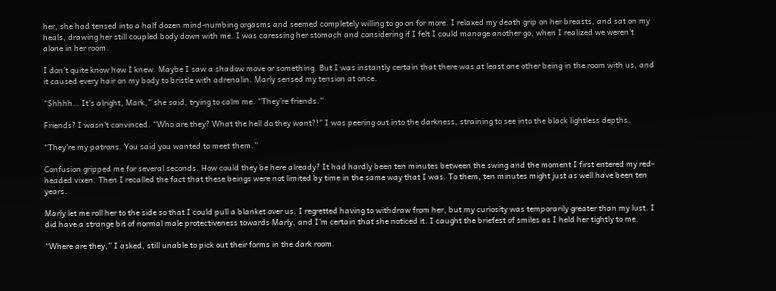her, she had tensed into a half dozen mind-numbing orgasms and seemed completely willing to go on for more. I relaxed my death grip on her breasts, and sat on my heals, drawing her still coupled body down with me. I was caressing her stomach and considering if I felt I could manage another go, when I realized we weren’t alone in her room.

I don’t quite know how I knew. Maybe I saw a shadow move or something. But I was instantly certain that there was at least one other being in the room with us, and it caused every hair on my body to bristle with adrenalin. Marly sensed my tension at once.

“Shhhh… It’s alright, Mark,” she said, trying to calm me. “They’re friends.”

Friends? I wasn’t convinced. “Who are they? What the hell do they want?!” I was peering out into the darkness, straining to see into the black lightless depths.

“They’re my patrons. You said you wanted to meet them.”

Confusion gripped me for several seconds. How could they be here already? It had hardly been ten minutes between the swing and the moment I first entered my red-headed vixen. Then I recalled the fact that these beings were not limited by time in the same way that I was. To them, ten minutes might just as well have been ten years.

Marly let me roll her to the side so that I could pull a blanket over us. I regretted having to withdraw from her, but my curiosity was temporarily greater than my lust. I did have a strange bit of normal male protectiveness towards Marly, and I’m certain that she noticed it. I caught the briefest of smiles as I held her tightly to me.

“Where are they,” I asked, still unable to pick out their forms in the dark room.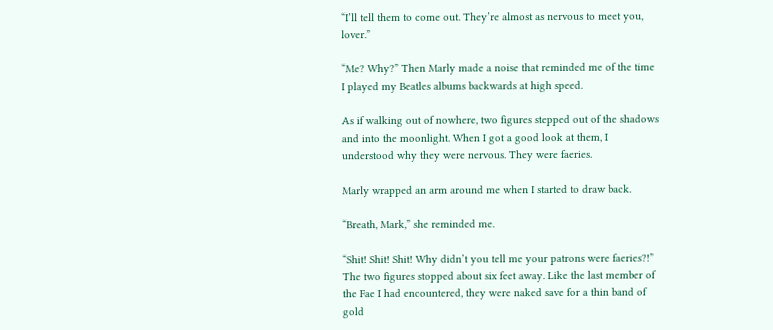“I’ll tell them to come out. They’re almost as nervous to meet you, lover.”

“Me? Why?” Then Marly made a noise that reminded me of the time I played my Beatles albums backwards at high speed.

As if walking out of nowhere, two figures stepped out of the shadows and into the moonlight. When I got a good look at them, I understood why they were nervous. They were faeries.

Marly wrapped an arm around me when I started to draw back.

“Breath, Mark,” she reminded me.

“Shit! Shit! Shit! Why didn’t you tell me your patrons were faeries?!” The two figures stopped about six feet away. Like the last member of the Fae I had encountered, they were naked save for a thin band of gold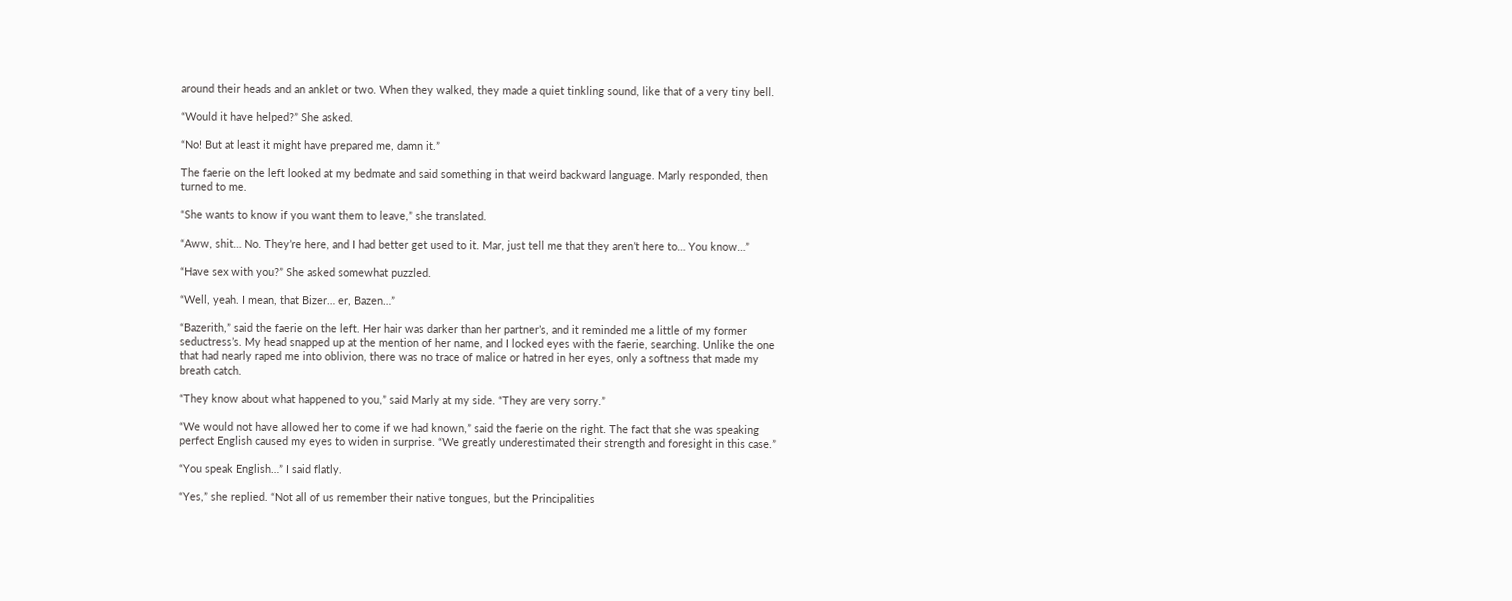around their heads and an anklet or two. When they walked, they made a quiet tinkling sound, like that of a very tiny bell.

“Would it have helped?” She asked.

“No! But at least it might have prepared me, damn it.”

The faerie on the left looked at my bedmate and said something in that weird backward language. Marly responded, then turned to me.

“She wants to know if you want them to leave,” she translated.

“Aww, shit… No. They’re here, and I had better get used to it. Mar, just tell me that they aren’t here to… You know…”

“Have sex with you?” She asked somewhat puzzled.

“Well, yeah. I mean, that Bizer… er, Bazen…”

“Bazerith,” said the faerie on the left. Her hair was darker than her partner’s, and it reminded me a little of my former seductress’s. My head snapped up at the mention of her name, and I locked eyes with the faerie, searching. Unlike the one that had nearly raped me into oblivion, there was no trace of malice or hatred in her eyes, only a softness that made my breath catch.

“They know about what happened to you,” said Marly at my side. “They are very sorry.”

“We would not have allowed her to come if we had known,” said the faerie on the right. The fact that she was speaking perfect English caused my eyes to widen in surprise. “We greatly underestimated their strength and foresight in this case.”

“You speak English…” I said flatly.

“Yes,” she replied. “Not all of us remember their native tongues, but the Principalities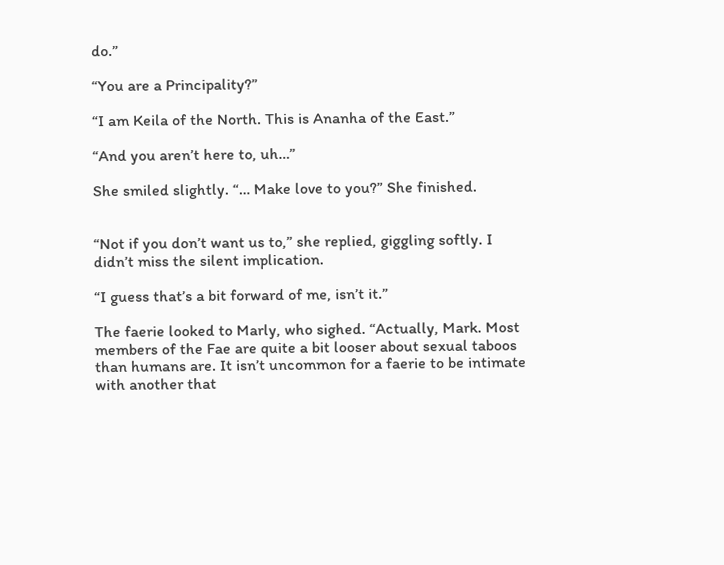do.”

“You are a Principality?”

“I am Keila of the North. This is Ananha of the East.”

“And you aren’t here to, uh…”

She smiled slightly. “… Make love to you?” She finished.


“Not if you don’t want us to,” she replied, giggling softly. I didn’t miss the silent implication.

“I guess that’s a bit forward of me, isn’t it.”

The faerie looked to Marly, who sighed. “Actually, Mark. Most members of the Fae are quite a bit looser about sexual taboos than humans are. It isn’t uncommon for a faerie to be intimate with another that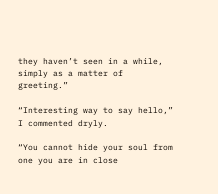they haven’t seen in a while, simply as a matter of greeting.”

“Interesting way to say hello,” I commented dryly.

“You cannot hide your soul from one you are in close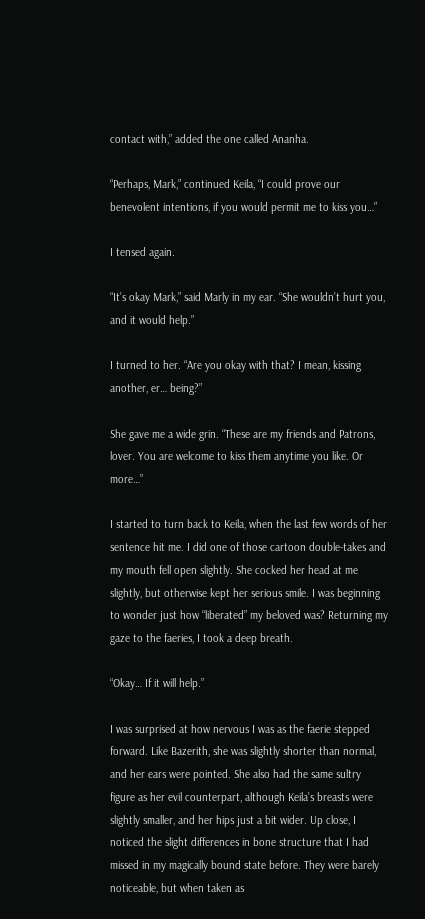contact with,” added the one called Ananha.

“Perhaps, Mark,” continued Keila, “I could prove our benevolent intentions, if you would permit me to kiss you…”

I tensed again.

“It’s okay Mark,” said Marly in my ear. “She wouldn’t hurt you, and it would help.”

I turned to her. “Are you okay with that? I mean, kissing another, er… being?”

She gave me a wide grin. “These are my friends and Patrons, lover. You are welcome to kiss them anytime you like. Or more…”

I started to turn back to Keila, when the last few words of her sentence hit me. I did one of those cartoon double-takes and my mouth fell open slightly. She cocked her head at me slightly, but otherwise kept her serious smile. I was beginning to wonder just how “liberated” my beloved was? Returning my gaze to the faeries, I took a deep breath.

“Okay… If it will help.”

I was surprised at how nervous I was as the faerie stepped forward. Like Bazerith, she was slightly shorter than normal, and her ears were pointed. She also had the same sultry figure as her evil counterpart, although Keila’s breasts were slightly smaller, and her hips just a bit wider. Up close, I noticed the slight differences in bone structure that I had missed in my magically bound state before. They were barely noticeable, but when taken as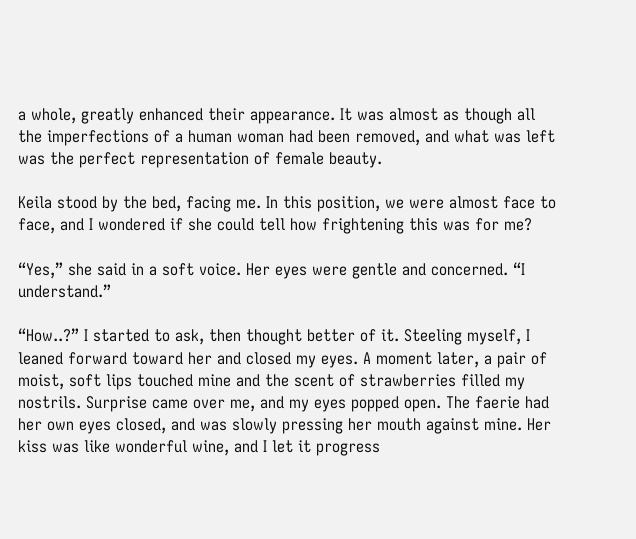a whole, greatly enhanced their appearance. It was almost as though all the imperfections of a human woman had been removed, and what was left was the perfect representation of female beauty.

Keila stood by the bed, facing me. In this position, we were almost face to face, and I wondered if she could tell how frightening this was for me?

“Yes,” she said in a soft voice. Her eyes were gentle and concerned. “I understand.”

“How..?” I started to ask, then thought better of it. Steeling myself, I leaned forward toward her and closed my eyes. A moment later, a pair of moist, soft lips touched mine and the scent of strawberries filled my nostrils. Surprise came over me, and my eyes popped open. The faerie had her own eyes closed, and was slowly pressing her mouth against mine. Her kiss was like wonderful wine, and I let it progress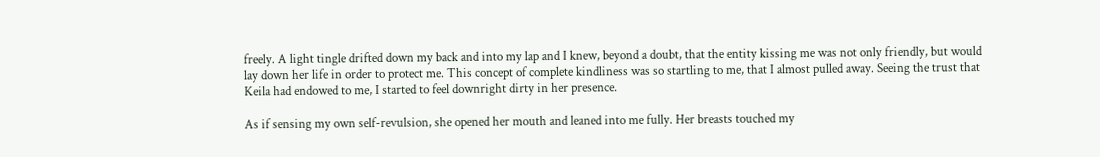freely. A light tingle drifted down my back and into my lap and I knew, beyond a doubt, that the entity kissing me was not only friendly, but would lay down her life in order to protect me. This concept of complete kindliness was so startling to me, that I almost pulled away. Seeing the trust that Keila had endowed to me, I started to feel downright dirty in her presence.

As if sensing my own self-revulsion, she opened her mouth and leaned into me fully. Her breasts touched my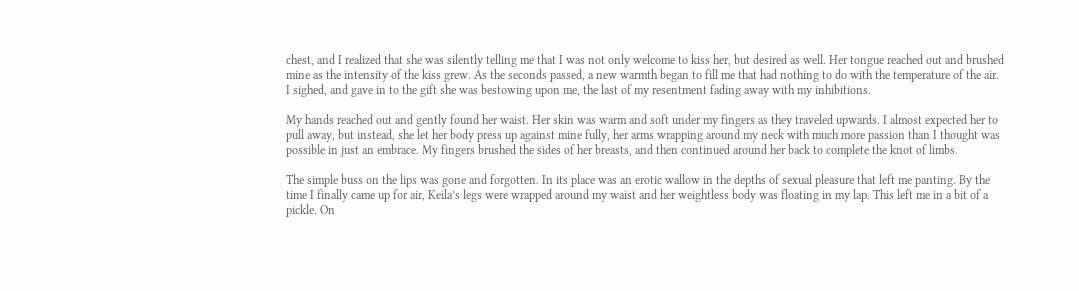chest, and I realized that she was silently telling me that I was not only welcome to kiss her, but desired as well. Her tongue reached out and brushed mine as the intensity of the kiss grew. As the seconds passed, a new warmth began to fill me that had nothing to do with the temperature of the air. I sighed, and gave in to the gift she was bestowing upon me, the last of my resentment fading away with my inhibitions.

My hands reached out and gently found her waist. Her skin was warm and soft under my fingers as they traveled upwards. I almost expected her to pull away, but instead, she let her body press up against mine fully, her arms wrapping around my neck with much more passion than I thought was possible in just an embrace. My fingers brushed the sides of her breasts, and then continued around her back to complete the knot of limbs.

The simple buss on the lips was gone and forgotten. In its place was an erotic wallow in the depths of sexual pleasure that left me panting. By the time I finally came up for air, Keila’s legs were wrapped around my waist and her weightless body was floating in my lap. This left me in a bit of a pickle. On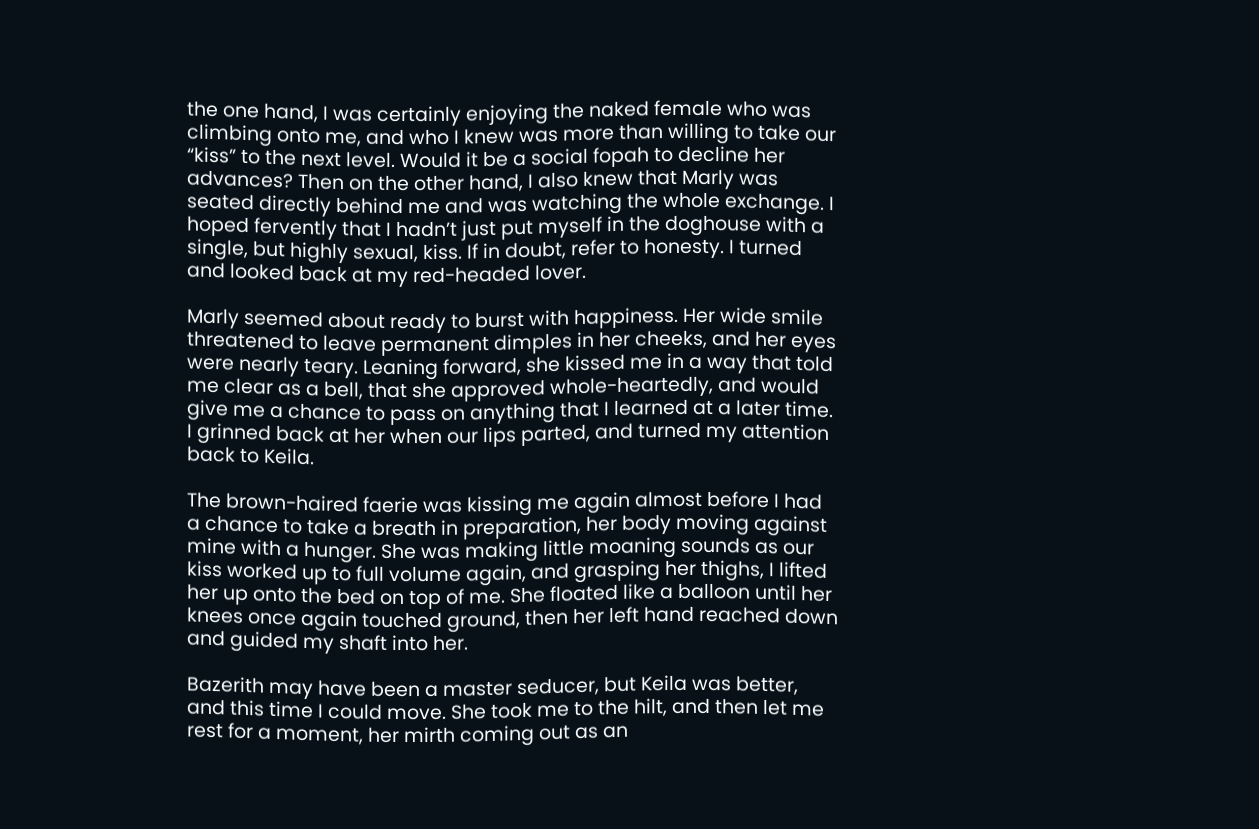the one hand, I was certainly enjoying the naked female who was climbing onto me, and who I knew was more than willing to take our “kiss” to the next level. Would it be a social fopah to decline her advances? Then on the other hand, I also knew that Marly was seated directly behind me and was watching the whole exchange. I hoped fervently that I hadn’t just put myself in the doghouse with a single, but highly sexual, kiss. If in doubt, refer to honesty. I turned and looked back at my red-headed lover.

Marly seemed about ready to burst with happiness. Her wide smile threatened to leave permanent dimples in her cheeks, and her eyes were nearly teary. Leaning forward, she kissed me in a way that told me clear as a bell, that she approved whole-heartedly, and would give me a chance to pass on anything that I learned at a later time. I grinned back at her when our lips parted, and turned my attention back to Keila.

The brown-haired faerie was kissing me again almost before I had a chance to take a breath in preparation, her body moving against mine with a hunger. She was making little moaning sounds as our kiss worked up to full volume again, and grasping her thighs, I lifted her up onto the bed on top of me. She floated like a balloon until her knees once again touched ground, then her left hand reached down and guided my shaft into her.

Bazerith may have been a master seducer, but Keila was better, and this time I could move. She took me to the hilt, and then let me rest for a moment, her mirth coming out as an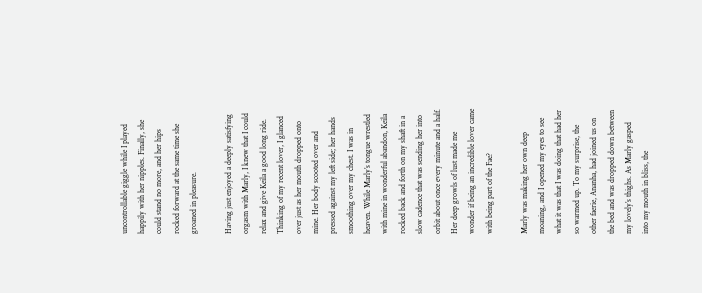uncontrollable giggle while I played happily with her nipples. Finally, she could stand no more, and her hips rocked forward at the same time she groaned in pleasure.

Having just enjoyed a deeply satisfying orgasm with Marly, I knew that I could relax and give Keila a good long ride. Thinking of my recent lover, I glanced over just as her mouth dropped onto mine. Her body scooted over and pressed against my left side; her hands smoothing over my chest. I was in heaven. While Marly’s tongue wrestled with mine in wonderful abandon, Keila rocked back and forth on my shaft in a slow cadence that was sending her into orbit about once every minute and a half. Her deep growls of lust made me wonder if being an incredible lover came with being part of the Fae?

Marly was making her own deep moaning, and I opened my eyes to see what it was that I was doing that had her so warmed up. To my surprise, the other faerie, Ananha, had joined us on the bed and was dropped down between my lovely’s thighs. As Marly gasped into my mouth in bliss, the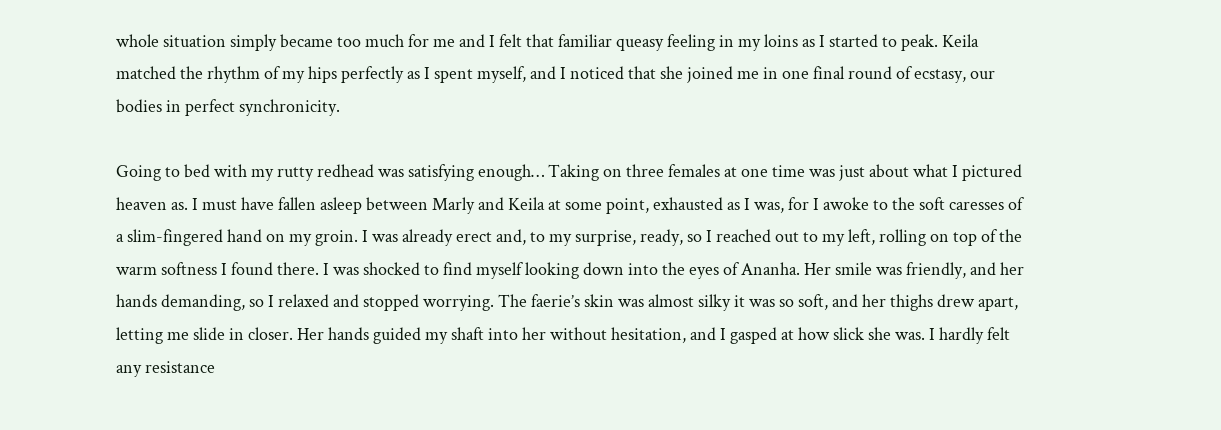whole situation simply became too much for me and I felt that familiar queasy feeling in my loins as I started to peak. Keila matched the rhythm of my hips perfectly as I spent myself, and I noticed that she joined me in one final round of ecstasy, our bodies in perfect synchronicity.

Going to bed with my rutty redhead was satisfying enough… Taking on three females at one time was just about what I pictured heaven as. I must have fallen asleep between Marly and Keila at some point, exhausted as I was, for I awoke to the soft caresses of a slim-fingered hand on my groin. I was already erect and, to my surprise, ready, so I reached out to my left, rolling on top of the warm softness I found there. I was shocked to find myself looking down into the eyes of Ananha. Her smile was friendly, and her hands demanding, so I relaxed and stopped worrying. The faerie’s skin was almost silky it was so soft, and her thighs drew apart, letting me slide in closer. Her hands guided my shaft into her without hesitation, and I gasped at how slick she was. I hardly felt any resistance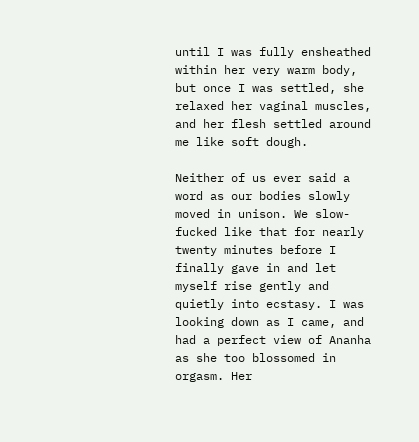until I was fully ensheathed within her very warm body, but once I was settled, she relaxed her vaginal muscles, and her flesh settled around me like soft dough.

Neither of us ever said a word as our bodies slowly moved in unison. We slow-fucked like that for nearly twenty minutes before I finally gave in and let myself rise gently and quietly into ecstasy. I was looking down as I came, and had a perfect view of Ananha as she too blossomed in orgasm. Her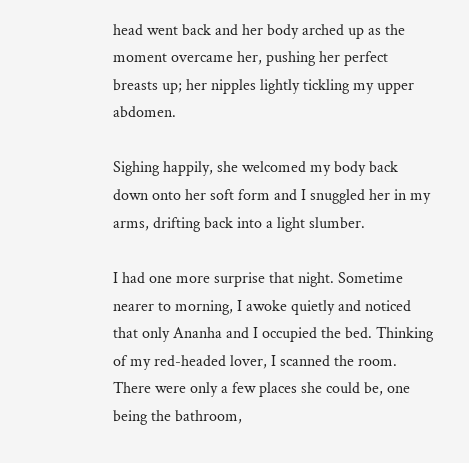head went back and her body arched up as the moment overcame her, pushing her perfect breasts up; her nipples lightly tickling my upper abdomen.

Sighing happily, she welcomed my body back down onto her soft form and I snuggled her in my arms, drifting back into a light slumber.

I had one more surprise that night. Sometime nearer to morning, I awoke quietly and noticed that only Ananha and I occupied the bed. Thinking of my red-headed lover, I scanned the room. There were only a few places she could be, one being the bathroom,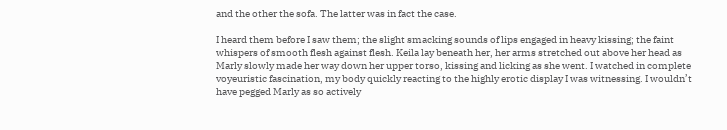and the other the sofa. The latter was in fact the case.

I heard them before I saw them; the slight smacking sounds of lips engaged in heavy kissing; the faint whispers of smooth flesh against flesh. Keila lay beneath her, her arms stretched out above her head as Marly slowly made her way down her upper torso, kissing and licking as she went. I watched in complete voyeuristic fascination, my body quickly reacting to the highly erotic display I was witnessing. I wouldn’t have pegged Marly as so actively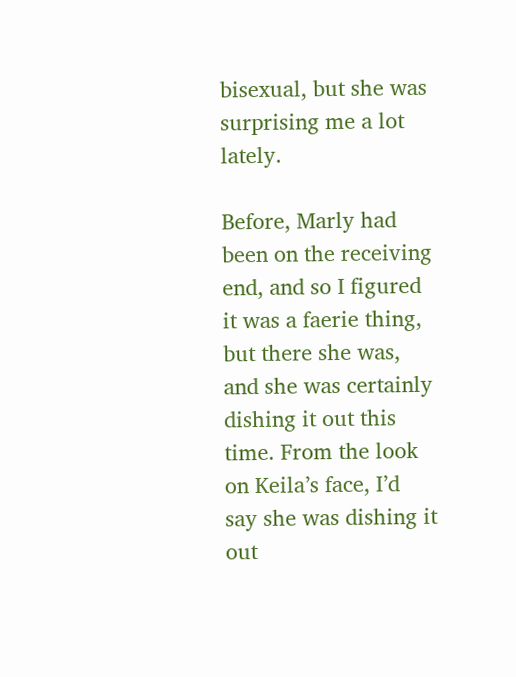bisexual, but she was surprising me a lot lately.

Before, Marly had been on the receiving end, and so I figured it was a faerie thing, but there she was, and she was certainly dishing it out this time. From the look on Keila’s face, I’d say she was dishing it out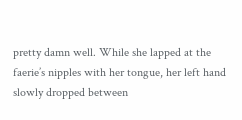pretty damn well. While she lapped at the faerie’s nipples with her tongue, her left hand slowly dropped between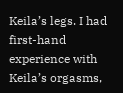Keila’s legs. I had first-hand experience with Keila’s orgasms,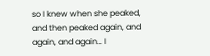so I knew when she peaked, and then peaked again, and again, and again… I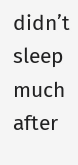didn’t sleep much after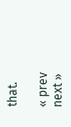that.

« prev next »